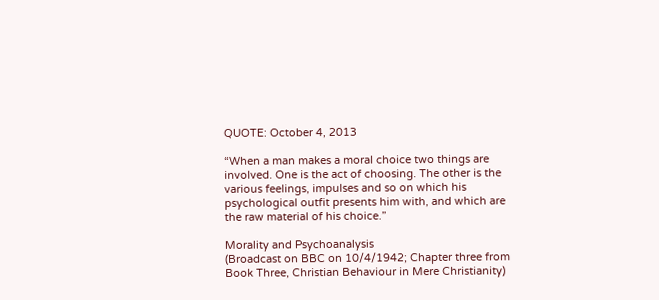QUOTE: October 4, 2013

“When a man makes a moral choice two things are involved. One is the act of choosing. The other is the various feelings, impulses and so on which his psychological outfit presents him with, and which are the raw material of his choice.”

Morality and Psychoanalysis
(Broadcast on BBC on 10/4/1942; Chapter three from Book Three, Christian Behaviour in Mere Christianity)